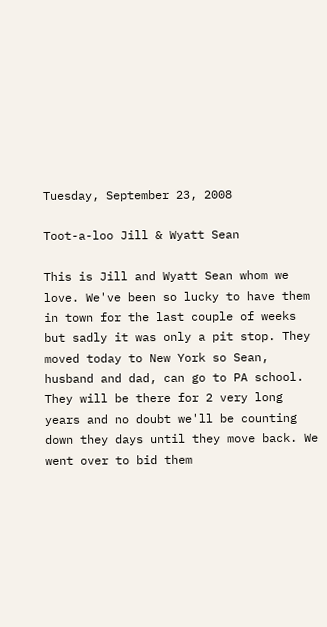Tuesday, September 23, 2008

Toot-a-loo Jill & Wyatt Sean

This is Jill and Wyatt Sean whom we love. We've been so lucky to have them in town for the last couple of weeks but sadly it was only a pit stop. They moved today to New York so Sean, husband and dad, can go to PA school. They will be there for 2 very long years and no doubt we'll be counting down they days until they move back. We went over to bid them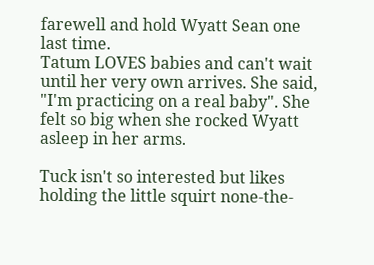farewell and hold Wyatt Sean one last time.
Tatum LOVES babies and can't wait until her very own arrives. She said, "I'm practicing on a real baby". She felt so big when she rocked Wyatt asleep in her arms.

Tuck isn't so interested but likes holding the little squirt none-the-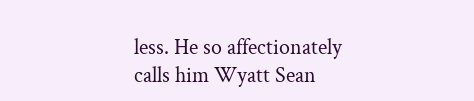less. He so affectionately calls him Wyatt Sean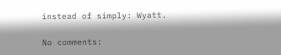instead of simply: Wyatt.

No comments: